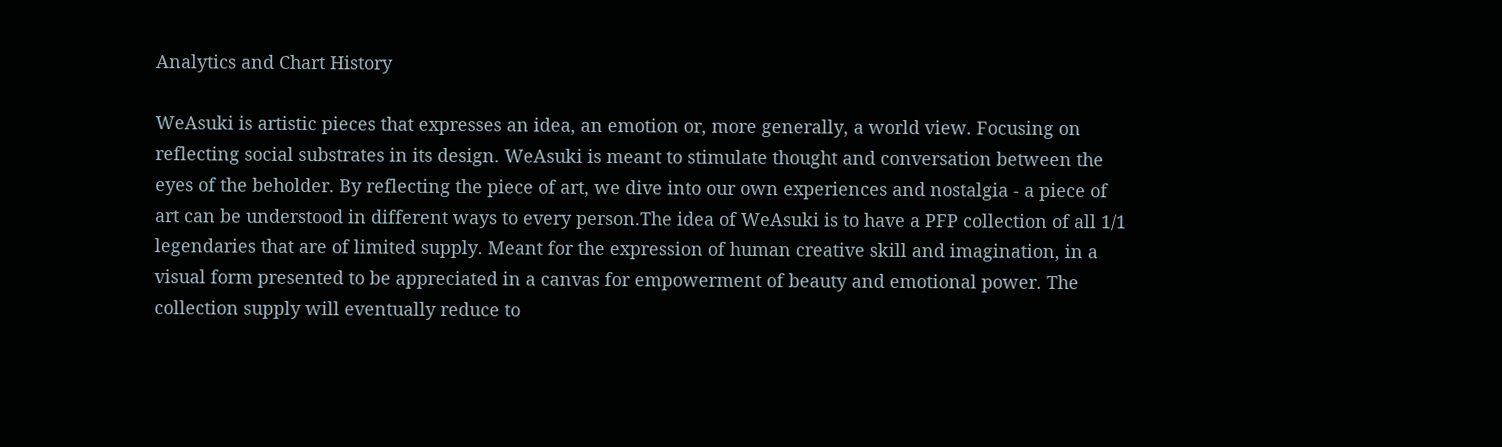Analytics and Chart History

WeAsuki is artistic pieces that expresses an idea, an emotion or, more generally, a world view. Focusing on reflecting social substrates in its design. WeAsuki is meant to stimulate thought and conversation between the eyes of the beholder. By reflecting the piece of art, we dive into our own experiences and nostalgia - a piece of art can be understood in different ways to every person.The idea of WeAsuki is to have a PFP collection of all 1/1 legendaries that are of limited supply. Meant for the expression of human creative skill and imagination, in a visual form presented to be appreciated in a canvas for empowerment of beauty and emotional power. The collection supply will eventually reduce to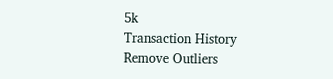5k
Transaction History
Remove Outliers